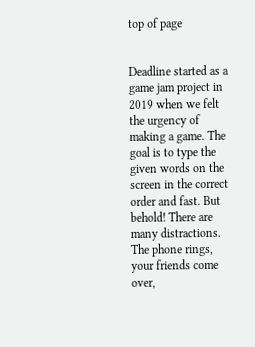top of page


Deadline started as a game jam project in 2019 when we felt the urgency of making a game. The goal is to type the given words on the screen in the correct order and fast. But behold! There are many distractions. The phone rings, your friends come over,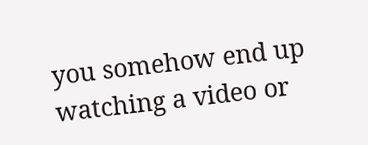you somehow end up watching a video or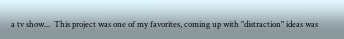a tv show...  This project was one of my favorites, coming up with "distraction" ideas was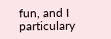fun, and I particulary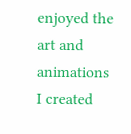enjoyed the art and animations I created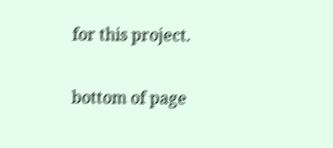for this project.

bottom of page